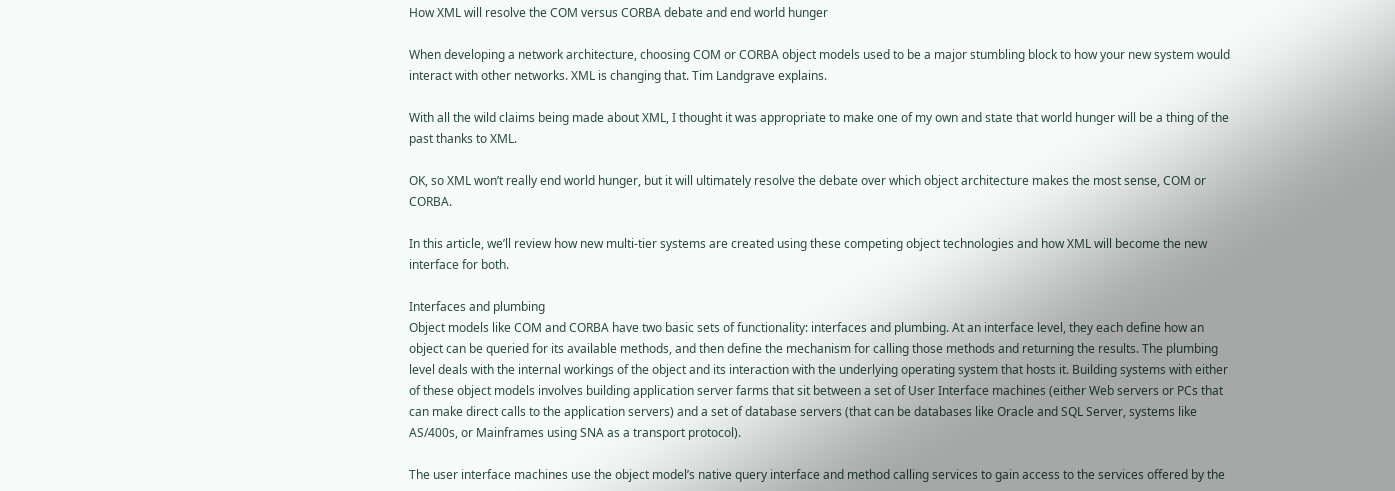How XML will resolve the COM versus CORBA debate and end world hunger

When developing a network architecture, choosing COM or CORBA object models used to be a major stumbling block to how your new system would interact with other networks. XML is changing that. Tim Landgrave explains.

With all the wild claims being made about XML, I thought it was appropriate to make one of my own and state that world hunger will be a thing of the past thanks to XML.

OK, so XML won’t really end world hunger, but it will ultimately resolve the debate over which object architecture makes the most sense, COM or CORBA.

In this article, we’ll review how new multi-tier systems are created using these competing object technologies and how XML will become the new interface for both.

Interfaces and plumbing
Object models like COM and CORBA have two basic sets of functionality: interfaces and plumbing. At an interface level, they each define how an object can be queried for its available methods, and then define the mechanism for calling those methods and returning the results. The plumbing level deals with the internal workings of the object and its interaction with the underlying operating system that hosts it. Building systems with either of these object models involves building application server farms that sit between a set of User Interface machines (either Web servers or PCs that can make direct calls to the application servers) and a set of database servers (that can be databases like Oracle and SQL Server, systems like AS/400s, or Mainframes using SNA as a transport protocol).

The user interface machines use the object model’s native query interface and method calling services to gain access to the services offered by the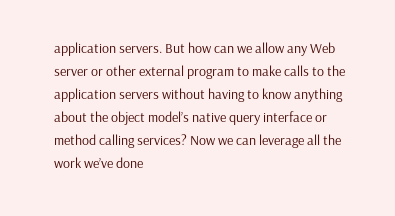application servers. But how can we allow any Web server or other external program to make calls to the application servers without having to know anything about the object model’s native query interface or method calling services? Now we can leverage all the work we’ve done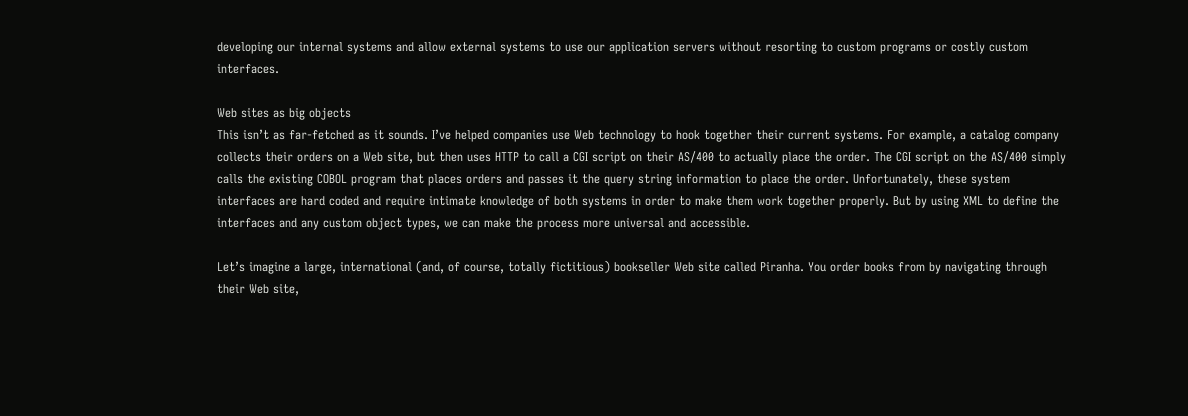developing our internal systems and allow external systems to use our application servers without resorting to custom programs or costly custom interfaces.

Web sites as big objects
This isn’t as far-fetched as it sounds. I’ve helped companies use Web technology to hook together their current systems. For example, a catalog company collects their orders on a Web site, but then uses HTTP to call a CGI script on their AS/400 to actually place the order. The CGI script on the AS/400 simply calls the existing COBOL program that places orders and passes it the query string information to place the order. Unfortunately, these system interfaces are hard coded and require intimate knowledge of both systems in order to make them work together properly. But by using XML to define the interfaces and any custom object types, we can make the process more universal and accessible.

Let’s imagine a large, international (and, of course, totally fictitious) bookseller Web site called Piranha. You order books from by navigating through their Web site,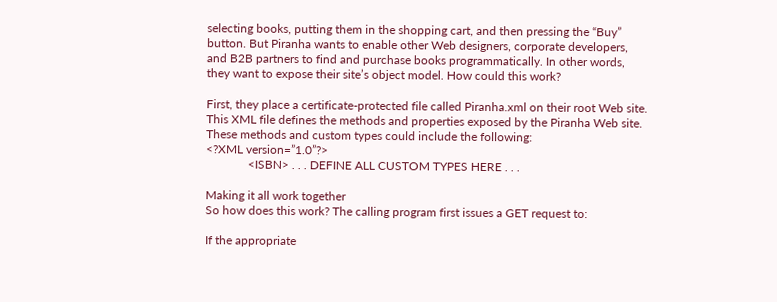selecting books, putting them in the shopping cart, and then pressing the “Buy” button. But Piranha wants to enable other Web designers, corporate developers, and B2B partners to find and purchase books programmatically. In other words, they want to expose their site’s object model. How could this work?

First, they place a certificate-protected file called Piranha.xml on their root Web site. This XML file defines the methods and properties exposed by the Piranha Web site. These methods and custom types could include the following:
<?XML version=”1.0”?>
              <ISBN> . . . DEFINE ALL CUSTOM TYPES HERE . . .

Making it all work together
So how does this work? The calling program first issues a GET request to:

If the appropriate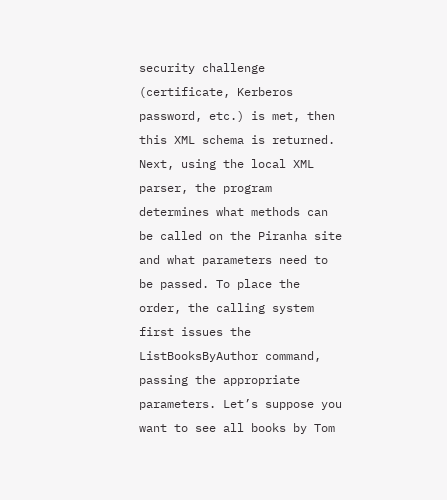security challenge (certificate, Kerberos password, etc.) is met, then this XML schema is returned. Next, using the local XML parser, the program determines what methods can be called on the Piranha site and what parameters need to be passed. To place the order, the calling system first issues the ListBooksByAuthor command, passing the appropriate parameters. Let’s suppose you want to see all books by Tom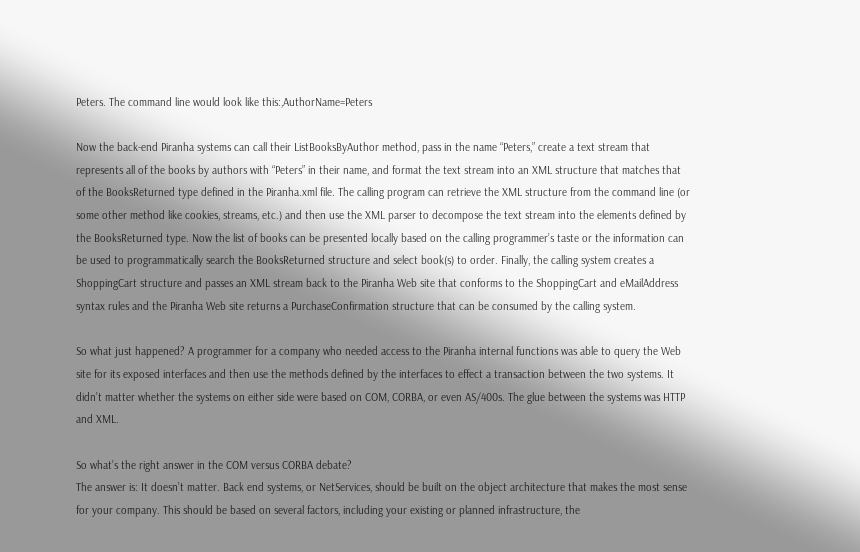Peters. The command line would look like this:,AuthorName=Peters

Now the back-end Piranha systems can call their ListBooksByAuthor method, pass in the name “Peters,” create a text stream that represents all of the books by authors with “Peters” in their name, and format the text stream into an XML structure that matches that of the BooksReturned type defined in the Piranha.xml file. The calling program can retrieve the XML structure from the command line (or some other method like cookies, streams, etc.) and then use the XML parser to decompose the text stream into the elements defined by the BooksReturned type. Now the list of books can be presented locally based on the calling programmer’s taste or the information can be used to programmatically search the BooksReturned structure and select book(s) to order. Finally, the calling system creates a ShoppingCart structure and passes an XML stream back to the Piranha Web site that conforms to the ShoppingCart and eMailAddress syntax rules and the Piranha Web site returns a PurchaseConfirmation structure that can be consumed by the calling system.

So what just happened? A programmer for a company who needed access to the Piranha internal functions was able to query the Web site for its exposed interfaces and then use the methods defined by the interfaces to effect a transaction between the two systems. It didn’t matter whether the systems on either side were based on COM, CORBA, or even AS/400s. The glue between the systems was HTTP and XML.

So what’s the right answer in the COM versus CORBA debate?
The answer is: It doesn’t matter. Back end systems, or NetServices, should be built on the object architecture that makes the most sense for your company. This should be based on several factors, including your existing or planned infrastructure, the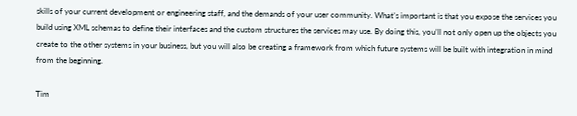skills of your current development or engineering staff, and the demands of your user community. What’s important is that you expose the services you build using XML schemas to define their interfaces and the custom structures the services may use. By doing this, you’ll not only open up the objects you create to the other systems in your business, but you will also be creating a framework from which future systems will be built with integration in mind from the beginning.

Tim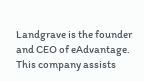Landgrave is the founder and CEO of eAdvantage. This company assists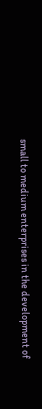small to medium enterprises in the development of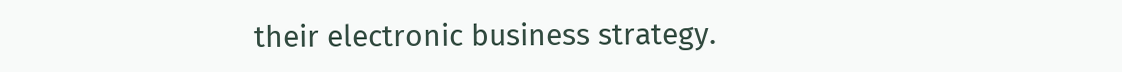their electronic business strategy.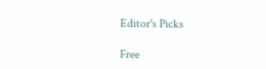Editor's Picks

Free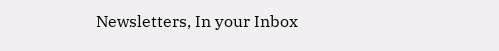Newsletters, In your Inbox